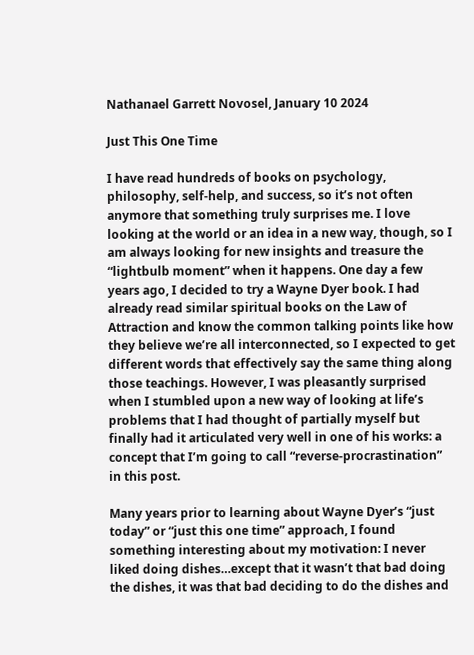Nathanael Garrett Novosel, January 10 2024

Just This One Time

I have read hundreds of books on psychology, philosophy, self-help, and success, so it’s not often anymore that something truly surprises me. I love looking at the world or an idea in a new way, though, so I am always looking for new insights and treasure the “lightbulb moment” when it happens. One day a few years ago, I decided to try a Wayne Dyer book. I had already read similar spiritual books on the Law of Attraction and know the common talking points like how they believe we’re all interconnected, so I expected to get different words that effectively say the same thing along those teachings. However, I was pleasantly surprised when I stumbled upon a new way of looking at life’s problems that I had thought of partially myself but finally had it articulated very well in one of his works: a concept that I’m going to call “reverse-procrastination” in this post.

Many years prior to learning about Wayne Dyer’s “just today” or “just this one time” approach, I found something interesting about my motivation: I never liked doing dishes…except that it wasn’t that bad doing the dishes, it was that bad deciding to do the dishes and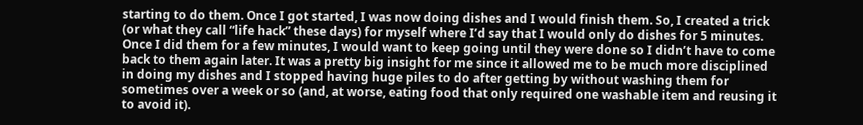starting to do them. Once I got started, I was now doing dishes and I would finish them. So, I created a trick (or what they call “life hack” these days) for myself where I’d say that I would only do dishes for 5 minutes. Once I did them for a few minutes, I would want to keep going until they were done so I didn’t have to come back to them again later. It was a pretty big insight for me since it allowed me to be much more disciplined in doing my dishes and I stopped having huge piles to do after getting by without washing them for sometimes over a week or so (and, at worse, eating food that only required one washable item and reusing it to avoid it).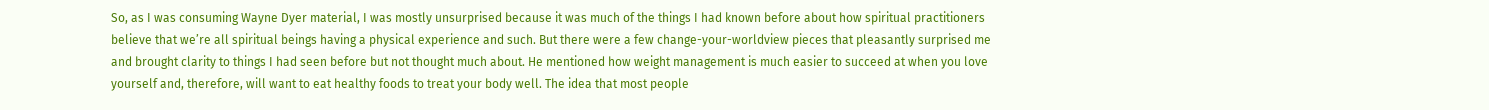So, as I was consuming Wayne Dyer material, I was mostly unsurprised because it was much of the things I had known before about how spiritual practitioners believe that we’re all spiritual beings having a physical experience and such. But there were a few change-your-worldview pieces that pleasantly surprised me and brought clarity to things I had seen before but not thought much about. He mentioned how weight management is much easier to succeed at when you love yourself and, therefore, will want to eat healthy foods to treat your body well. The idea that most people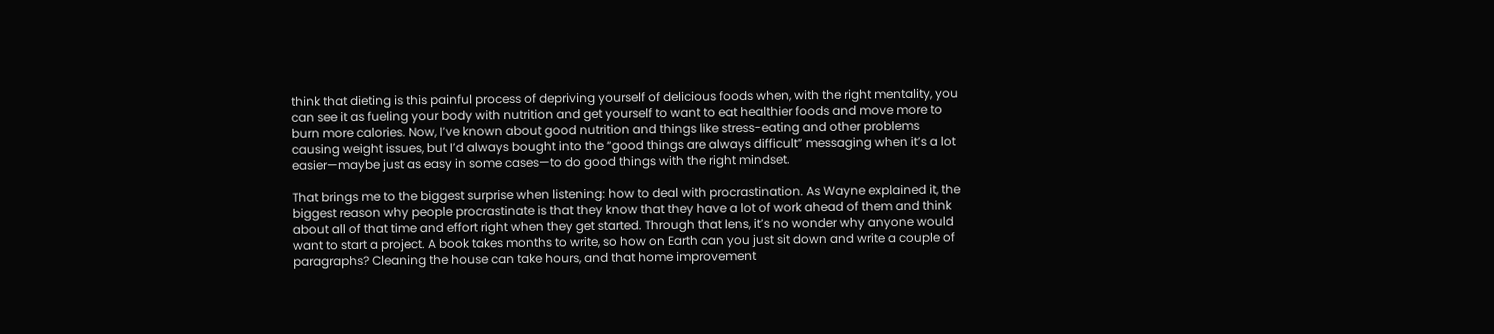think that dieting is this painful process of depriving yourself of delicious foods when, with the right mentality, you can see it as fueling your body with nutrition and get yourself to want to eat healthier foods and move more to burn more calories. Now, I’ve known about good nutrition and things like stress-eating and other problems causing weight issues, but I’d always bought into the “good things are always difficult” messaging when it’s a lot easier—maybe just as easy in some cases—to do good things with the right mindset.

That brings me to the biggest surprise when listening: how to deal with procrastination. As Wayne explained it, the biggest reason why people procrastinate is that they know that they have a lot of work ahead of them and think about all of that time and effort right when they get started. Through that lens, it’s no wonder why anyone would want to start a project. A book takes months to write, so how on Earth can you just sit down and write a couple of paragraphs? Cleaning the house can take hours, and that home improvement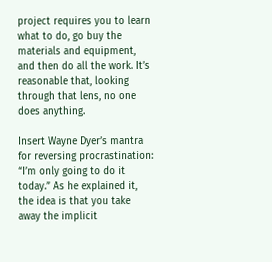project requires you to learn what to do, go buy the materials and equipment, and then do all the work. It’s reasonable that, looking through that lens, no one does anything.

Insert Wayne Dyer’s mantra for reversing procrastination: “I’m only going to do it today.” As he explained it, the idea is that you take away the implicit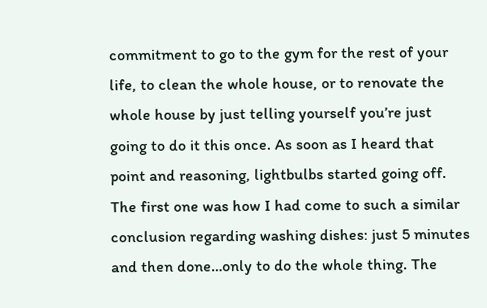commitment to go to the gym for the rest of your life, to clean the whole house, or to renovate the whole house by just telling yourself you’re just going to do it this once. As soon as I heard that point and reasoning, lightbulbs started going off. The first one was how I had come to such a similar conclusion regarding washing dishes: just 5 minutes and then done…only to do the whole thing. The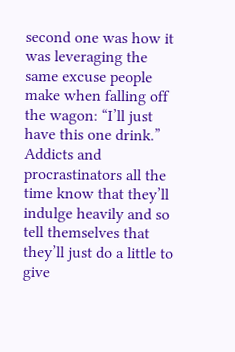second one was how it was leveraging the same excuse people make when falling off the wagon: “I’ll just have this one drink.” Addicts and procrastinators all the time know that they’ll indulge heavily and so tell themselves that they’ll just do a little to give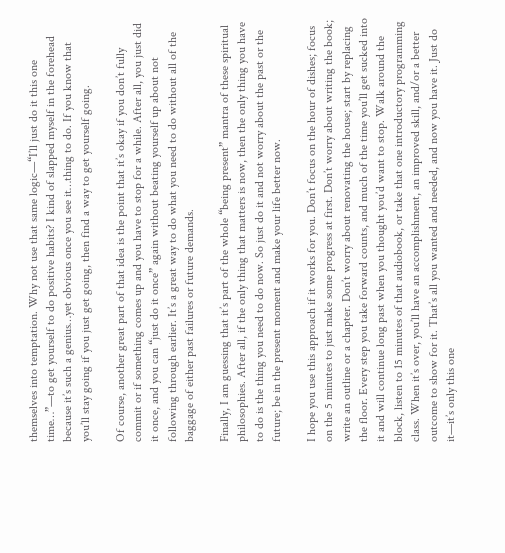themselves into temptation. Why not use that same logic—“I’ll just do it this one time…”—to get yourself to do positive habits? I kind of slapped myself in the forehead because it’s such a genius…yet obvious once you see it…thing to do. If you know that you’ll stay going if you just get going, then find a way to get yourself going.

Of course, another great part of that idea is the point that it’s okay if you don’t fully commit or if something comes up and you have to stop for a while. After all, you just did it once, and you can “just do it once” again without beating yourself up about not following through earlier. It’s a great way to do what you need to do without all of the baggage of either past failures or future demands.

Finally, I am guessing that it’s part of the whole “being present” mantra of these spiritual philosophies. After all, if the only thing that matters is now, then the only thing you have to do is the thing you need to do now. So just do it and not worry about the past or the future; be in the present moment and make your life better now.

I hope you use this approach if it works for you. Don’t focus on the hour of dishes; focus on the 5 minutes to just make some progress at first. Don’t worry about writing the book; write an outline or a chapter. Don’t worry about renovating the house; start by replacing the floor. Every step you take forward counts, and much of the time you’ll get sucked into it and will continue long past when you thought you’d want to stop. Walk around the block, listen to 15 minutes of that audiobook, or take that one introductory programming class. When it’s over, you’ll have an accomplishment, an improved skill, and/or a better outcome to show for it. That’s all you wanted and needed, and now you have it. Just do it—it’s only this one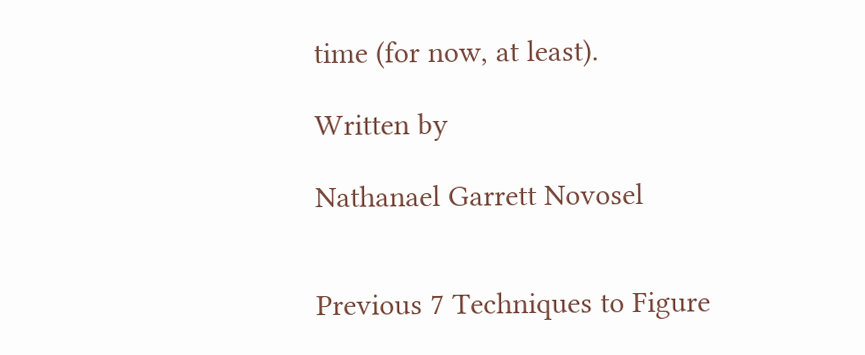time (for now, at least).

Written by

Nathanael Garrett Novosel


Previous 7 Techniques to Figure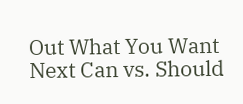Out What You Want
Next Can vs. Should